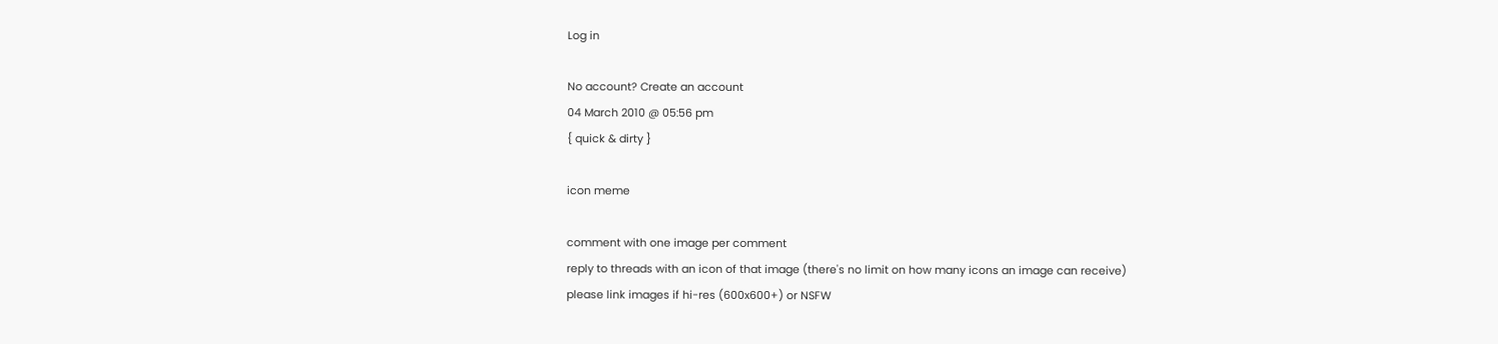Log in

No account? Create an account
04 March 2010 @ 05:56 pm
{ quick & dirty }

icon meme

comment with one image per comment
reply to threads with an icon of that image (there's no limit on how many icons an image can receive)
please link images if hi-res (600x600+) or NSFW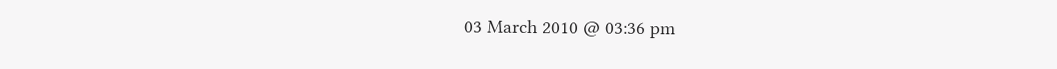03 March 2010 @ 03:36 pm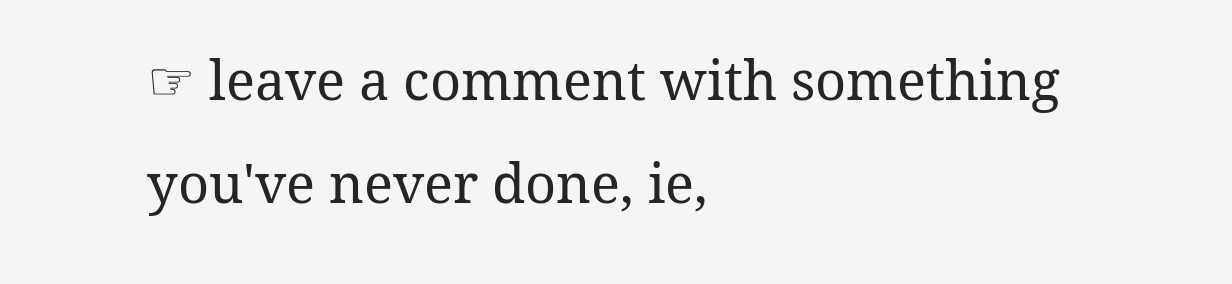☞ leave a comment with something you've never done, ie,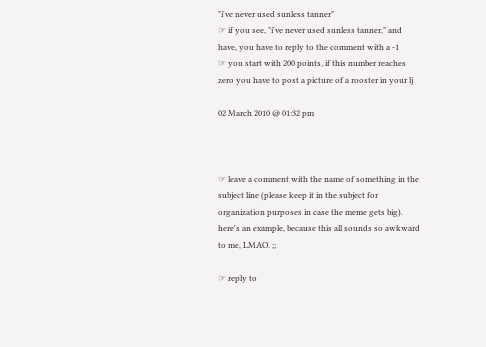"i've never used sunless tanner"
☞ if you see, "i've never used sunless tanner," and have, you have to reply to the comment with a -1
☞ you start with 200 points, if this number reaches zero you have to post a picture of a rooster in your lj

02 March 2010 @ 01:32 pm



☞ leave a comment with the name of something in the subject line (please keep it in the subject for organization purposes in case the meme gets big). here's an example, because this all sounds so awkward to me, LMAO. ;;

☞ reply to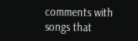comments with songs that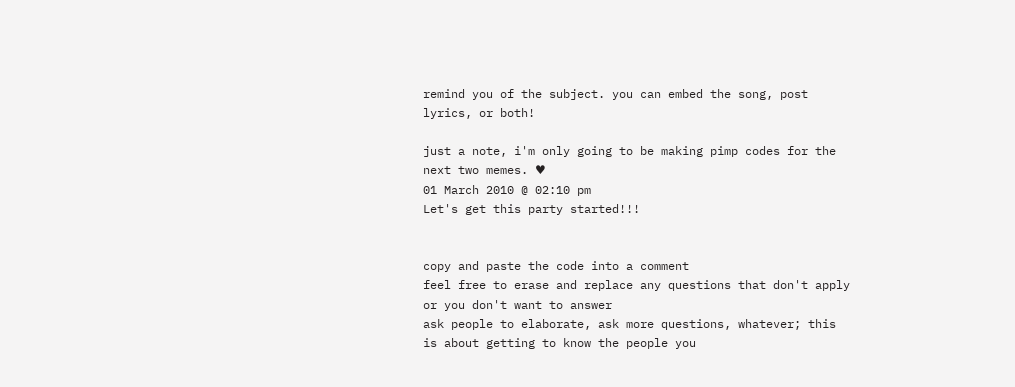remind you of the subject. you can embed the song, post lyrics, or both!

just a note, i'm only going to be making pimp codes for the next two memes. ♥
01 March 2010 @ 02:10 pm
Let's get this party started!!!


copy and paste the code into a comment
feel free to erase and replace any questions that don't apply or you don't want to answer
ask people to elaborate, ask more questions, whatever; this is about getting to know the people you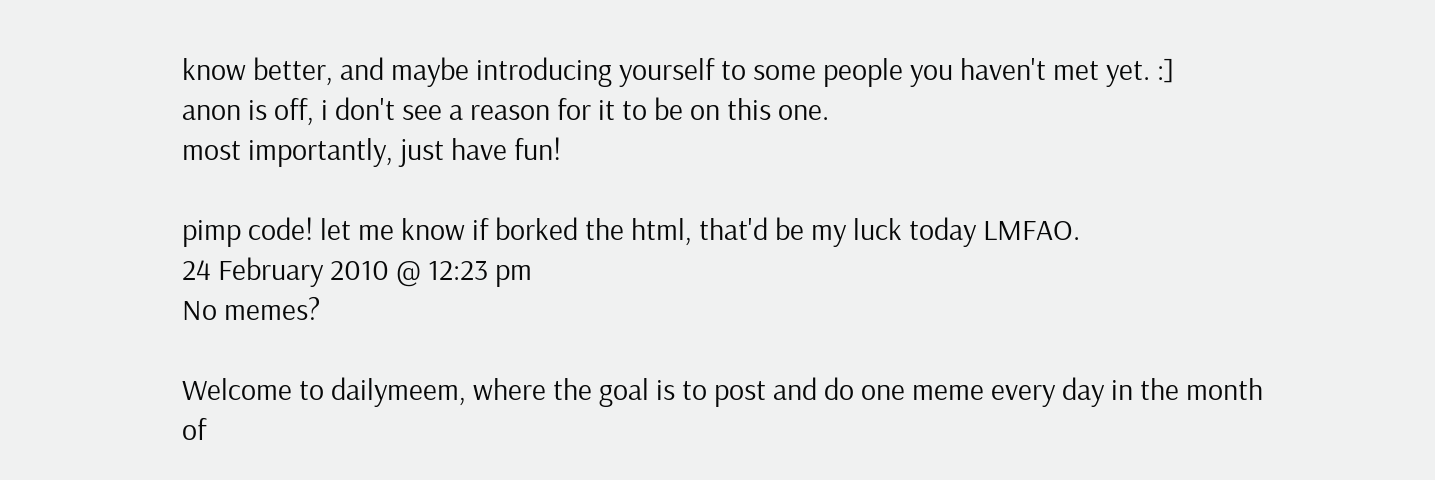know better, and maybe introducing yourself to some people you haven't met yet. :]
anon is off, i don't see a reason for it to be on this one.
most importantly, just have fun!

pimp code! let me know if borked the html, that'd be my luck today LMFAO.
24 February 2010 @ 12:23 pm
No memes?

Welcome to dailymeem, where the goal is to post and do one meme every day in the month of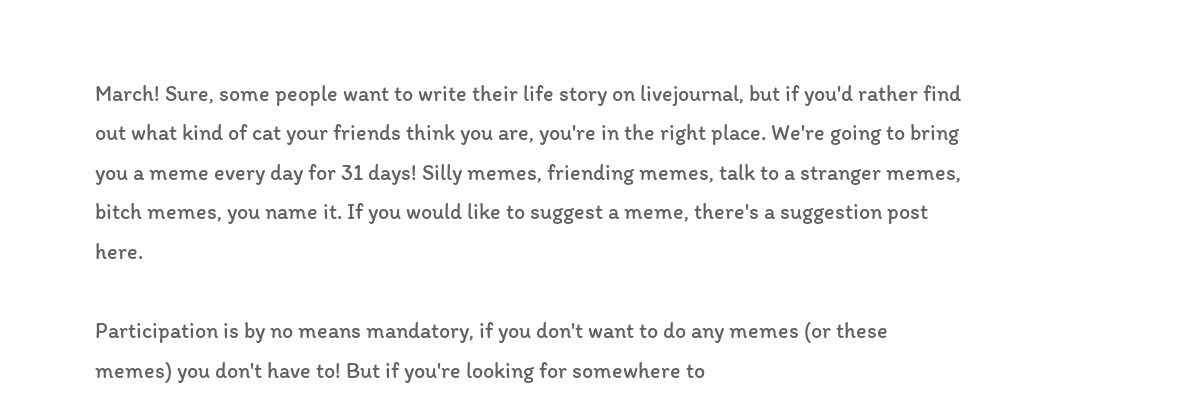March! Sure, some people want to write their life story on livejournal, but if you'd rather find out what kind of cat your friends think you are, you're in the right place. We're going to bring you a meme every day for 31 days! Silly memes, friending memes, talk to a stranger memes, bitch memes, you name it. If you would like to suggest a meme, there's a suggestion post here.

Participation is by no means mandatory, if you don't want to do any memes (or these memes) you don't have to! But if you're looking for somewhere to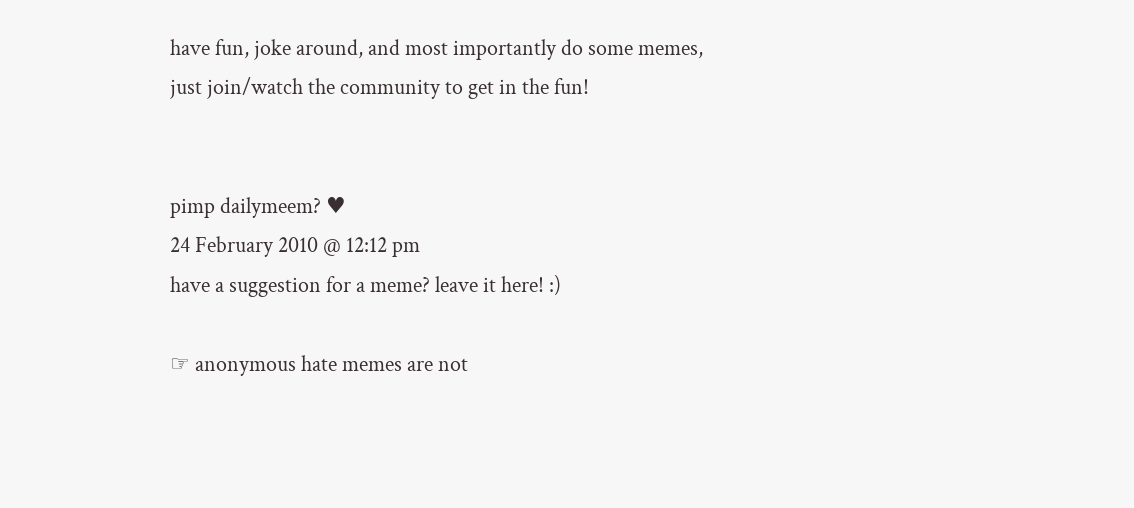have fun, joke around, and most importantly do some memes, just join/watch the community to get in the fun!


pimp dailymeem? ♥
24 February 2010 @ 12:12 pm
have a suggestion for a meme? leave it here! :)

☞ anonymous hate memes are not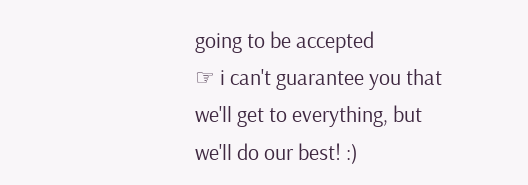going to be accepted
☞ i can't guarantee you that we'll get to everything, but we'll do our best! :)